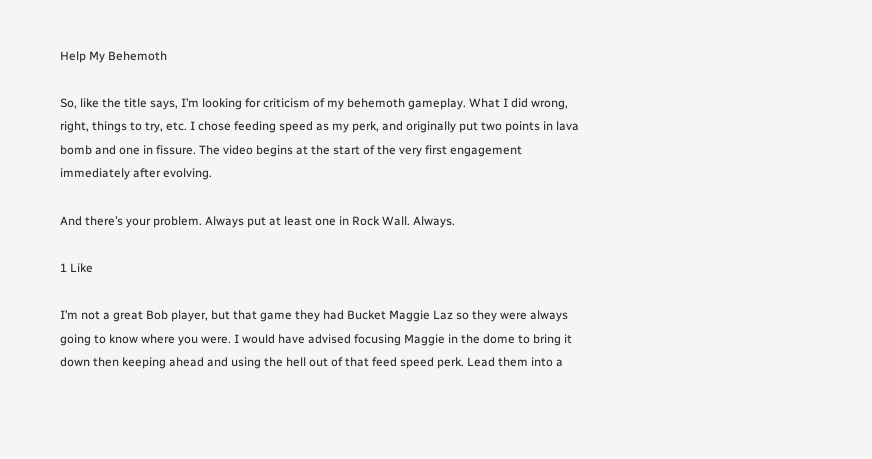Help My Behemoth

So, like the title says, I’m looking for criticism of my behemoth gameplay. What I did wrong, right, things to try, etc. I chose feeding speed as my perk, and originally put two points in lava bomb and one in fissure. The video begins at the start of the very first engagement immediately after evolving.

And there’s your problem. Always put at least one in Rock Wall. Always.

1 Like

I’m not a great Bob player, but that game they had Bucket Maggie Laz so they were always going to know where you were. I would have advised focusing Maggie in the dome to bring it down then keeping ahead and using the hell out of that feed speed perk. Lead them into a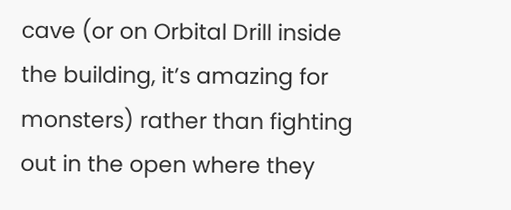cave (or on Orbital Drill inside the building, it’s amazing for monsters) rather than fighting out in the open where they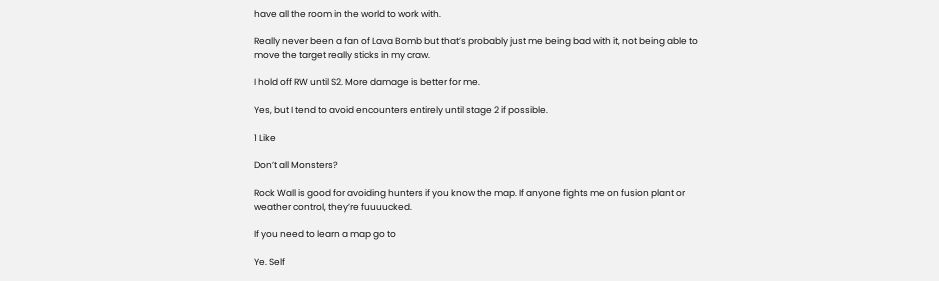have all the room in the world to work with.

Really never been a fan of Lava Bomb but that’s probably just me being bad with it, not being able to move the target really sticks in my craw.

I hold off RW until S2. More damage is better for me.

Yes, but I tend to avoid encounters entirely until stage 2 if possible.

1 Like

Don’t all Monsters?

Rock Wall is good for avoiding hunters if you know the map. If anyone fights me on fusion plant or weather control, they’re fuuuucked.

If you need to learn a map go to

Ye. Self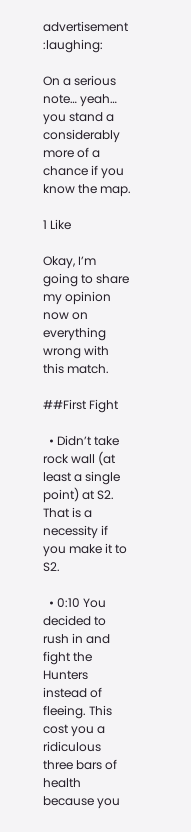advertisement :laughing:

On a serious note… yeah… you stand a considerably more of a chance if you know the map.

1 Like

Okay, I’m going to share my opinion now on everything wrong with this match.

##First Fight

  • Didn’t take rock wall (at least a single point) at S2. That is a necessity if you make it to S2.

  • 0:10 You decided to rush in and fight the Hunters instead of fleeing. This cost you a ridiculous three bars of health because you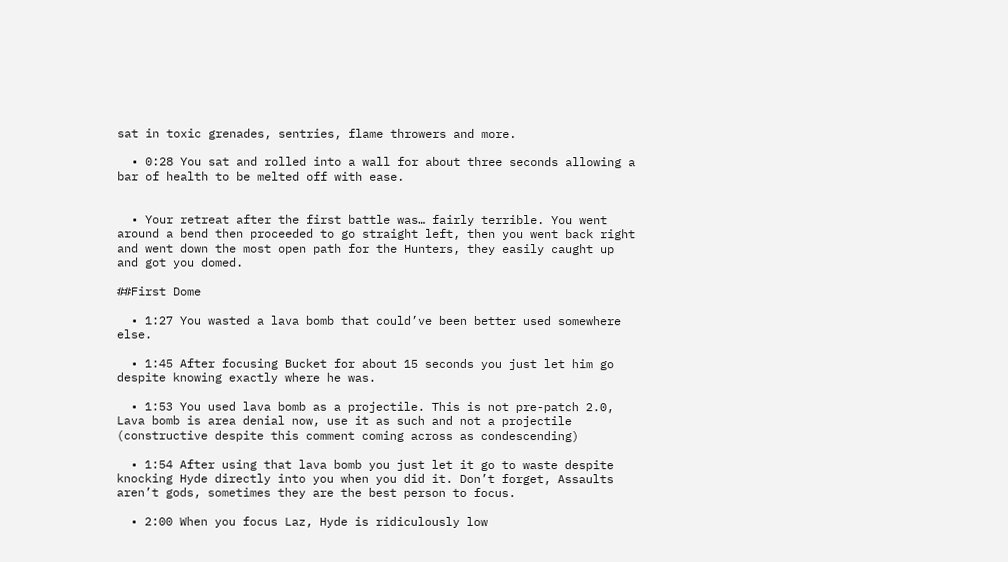sat in toxic grenades, sentries, flame throwers and more.

  • 0:28 You sat and rolled into a wall for about three seconds allowing a bar of health to be melted off with ease.


  • Your retreat after the first battle was… fairly terrible. You went around a bend then proceeded to go straight left, then you went back right and went down the most open path for the Hunters, they easily caught up and got you domed.

##First Dome

  • 1:27 You wasted a lava bomb that could’ve been better used somewhere else.

  • 1:45 After focusing Bucket for about 15 seconds you just let him go despite knowing exactly where he was.

  • 1:53 You used lava bomb as a projectile. This is not pre-patch 2.0, Lava bomb is area denial now, use it as such and not a projectile (constructive despite this comment coming across as condescending)

  • 1:54 After using that lava bomb you just let it go to waste despite knocking Hyde directly into you when you did it. Don’t forget, Assaults aren’t gods, sometimes they are the best person to focus.

  • 2:00 When you focus Laz, Hyde is ridiculously low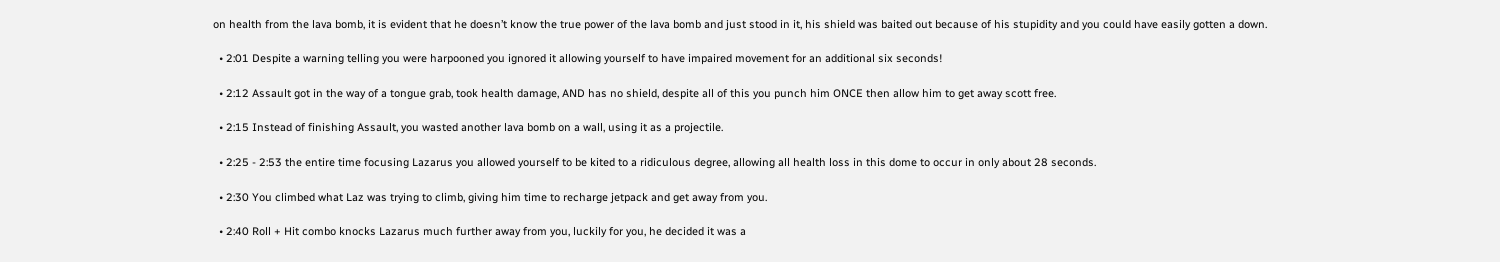on health from the lava bomb, it is evident that he doesn’t know the true power of the lava bomb and just stood in it, his shield was baited out because of his stupidity and you could have easily gotten a down.

  • 2:01 Despite a warning telling you were harpooned you ignored it allowing yourself to have impaired movement for an additional six seconds!

  • 2:12 Assault got in the way of a tongue grab, took health damage, AND has no shield, despite all of this you punch him ONCE then allow him to get away scott free.

  • 2:15 Instead of finishing Assault, you wasted another lava bomb on a wall, using it as a projectile.

  • 2:25 - 2:53 the entire time focusing Lazarus you allowed yourself to be kited to a ridiculous degree, allowing all health loss in this dome to occur in only about 28 seconds.

  • 2:30 You climbed what Laz was trying to climb, giving him time to recharge jetpack and get away from you.

  • 2:40 Roll + Hit combo knocks Lazarus much further away from you, luckily for you, he decided it was a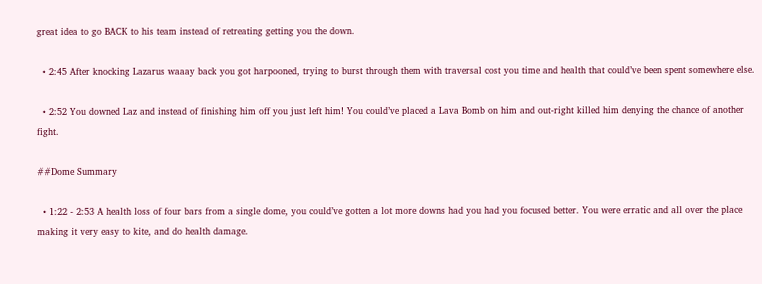great idea to go BACK to his team instead of retreating getting you the down.

  • 2:45 After knocking Lazarus waaay back you got harpooned, trying to burst through them with traversal cost you time and health that could’ve been spent somewhere else.

  • 2:52 You downed Laz and instead of finishing him off you just left him! You could’ve placed a Lava Bomb on him and out-right killed him denying the chance of another fight.

##Dome Summary

  • 1:22 - 2:53 A health loss of four bars from a single dome, you could’ve gotten a lot more downs had you had you focused better. You were erratic and all over the place making it very easy to kite, and do health damage.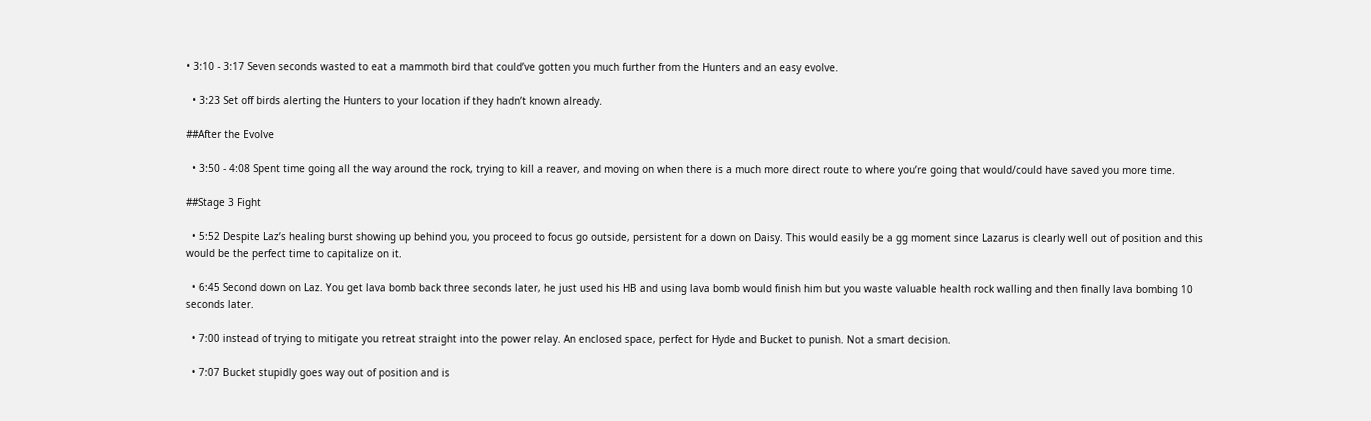• 3:10 - 3:17 Seven seconds wasted to eat a mammoth bird that could’ve gotten you much further from the Hunters and an easy evolve.

  • 3:23 Set off birds alerting the Hunters to your location if they hadn’t known already.

##After the Evolve

  • 3:50 - 4:08 Spent time going all the way around the rock, trying to kill a reaver, and moving on when there is a much more direct route to where you’re going that would/could have saved you more time.

##Stage 3 Fight

  • 5:52 Despite Laz’s healing burst showing up behind you, you proceed to focus go outside, persistent for a down on Daisy. This would easily be a gg moment since Lazarus is clearly well out of position and this would be the perfect time to capitalize on it.

  • 6:45 Second down on Laz. You get lava bomb back three seconds later, he just used his HB and using lava bomb would finish him but you waste valuable health rock walling and then finally lava bombing 10 seconds later.

  • 7:00 instead of trying to mitigate you retreat straight into the power relay. An enclosed space, perfect for Hyde and Bucket to punish. Not a smart decision.

  • 7:07 Bucket stupidly goes way out of position and is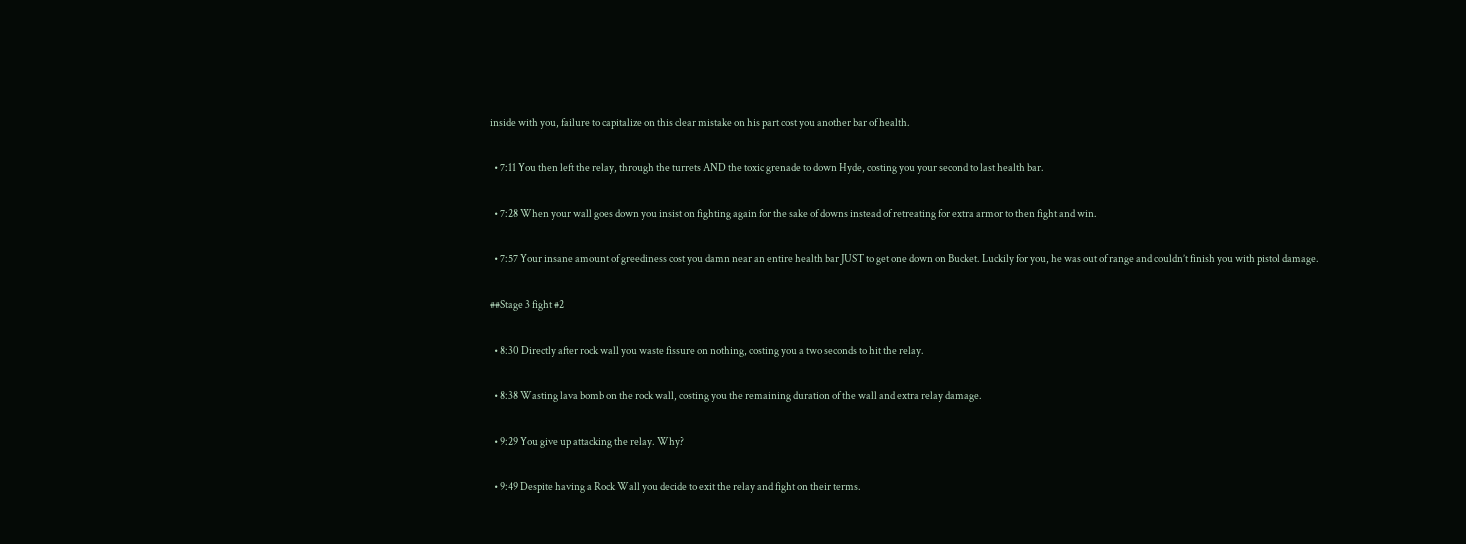inside with you, failure to capitalize on this clear mistake on his part cost you another bar of health.

  • 7:11 You then left the relay, through the turrets AND the toxic grenade to down Hyde, costing you your second to last health bar.

  • 7:28 When your wall goes down you insist on fighting again for the sake of downs instead of retreating for extra armor to then fight and win.

  • 7:57 Your insane amount of greediness cost you damn near an entire health bar JUST to get one down on Bucket. Luckily for you, he was out of range and couldn’t finish you with pistol damage.

##Stage 3 fight #2

  • 8:30 Directly after rock wall you waste fissure on nothing, costing you a two seconds to hit the relay.

  • 8:38 Wasting lava bomb on the rock wall, costing you the remaining duration of the wall and extra relay damage.

  • 9:29 You give up attacking the relay. Why?

  • 9:49 Despite having a Rock Wall you decide to exit the relay and fight on their terms.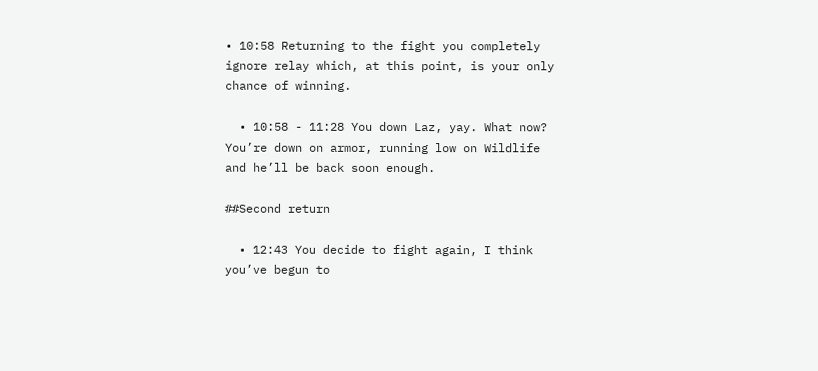• 10:58 Returning to the fight you completely ignore relay which, at this point, is your only chance of winning.

  • 10:58 - 11:28 You down Laz, yay. What now? You’re down on armor, running low on Wildlife and he’ll be back soon enough.

##Second return

  • 12:43 You decide to fight again, I think you’ve begun to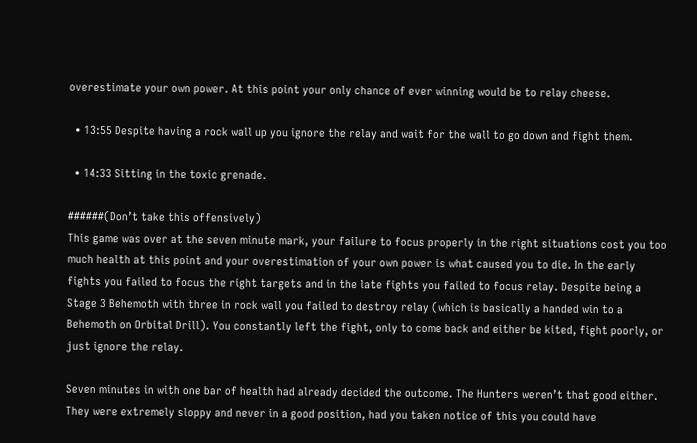overestimate your own power. At this point your only chance of ever winning would be to relay cheese.

  • 13:55 Despite having a rock wall up you ignore the relay and wait for the wall to go down and fight them.

  • 14:33 Sitting in the toxic grenade.

######(Don’t take this offensively)
This game was over at the seven minute mark, your failure to focus properly in the right situations cost you too much health at this point and your overestimation of your own power is what caused you to die. In the early fights you failed to focus the right targets and in the late fights you failed to focus relay. Despite being a Stage 3 Behemoth with three in rock wall you failed to destroy relay (which is basically a handed win to a Behemoth on Orbital Drill). You constantly left the fight, only to come back and either be kited, fight poorly, or just ignore the relay.

Seven minutes in with one bar of health had already decided the outcome. The Hunters weren’t that good either. They were extremely sloppy and never in a good position, had you taken notice of this you could have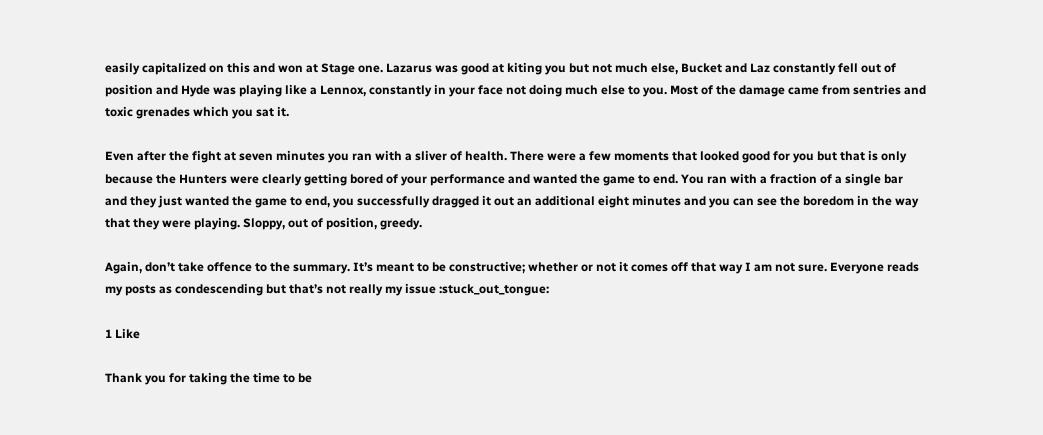easily capitalized on this and won at Stage one. Lazarus was good at kiting you but not much else, Bucket and Laz constantly fell out of position and Hyde was playing like a Lennox, constantly in your face not doing much else to you. Most of the damage came from sentries and toxic grenades which you sat it.

Even after the fight at seven minutes you ran with a sliver of health. There were a few moments that looked good for you but that is only because the Hunters were clearly getting bored of your performance and wanted the game to end. You ran with a fraction of a single bar and they just wanted the game to end, you successfully dragged it out an additional eight minutes and you can see the boredom in the way that they were playing. Sloppy, out of position, greedy.

Again, don’t take offence to the summary. It’s meant to be constructive; whether or not it comes off that way I am not sure. Everyone reads my posts as condescending but that’s not really my issue :stuck_out_tongue:

1 Like

Thank you for taking the time to be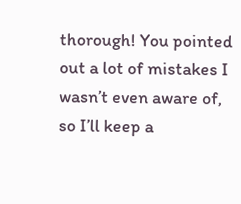thorough! You pointed out a lot of mistakes I wasn’t even aware of, so I’ll keep a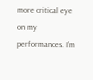more critical eye on my performances. I’m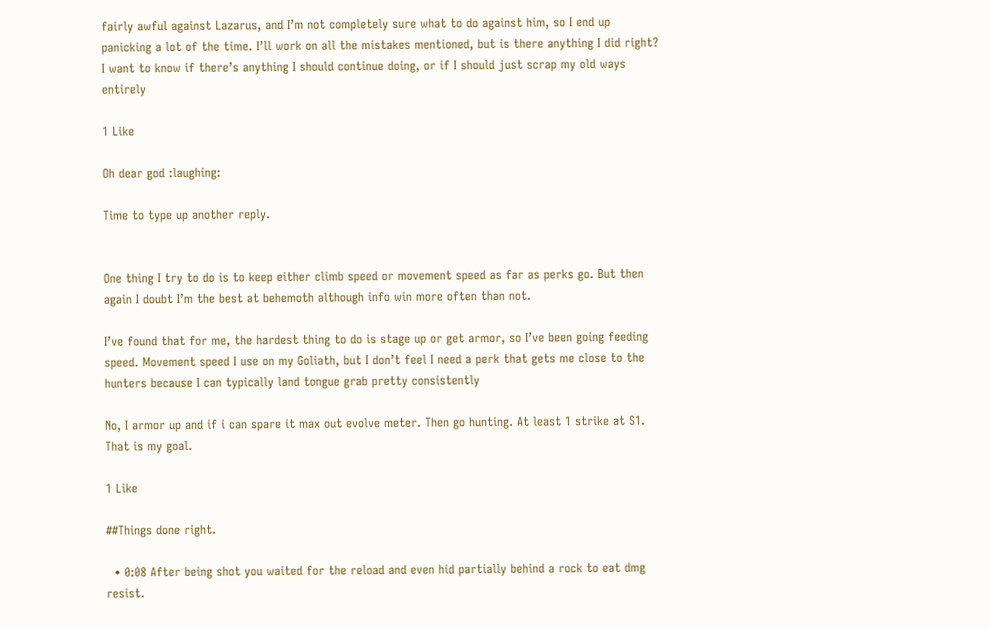fairly awful against Lazarus, and I’m not completely sure what to do against him, so I end up panicking a lot of the time. I’ll work on all the mistakes mentioned, but is there anything I did right? I want to know if there’s anything I should continue doing, or if I should just scrap my old ways entirely

1 Like

Oh dear god :laughing:

Time to type up another reply.


One thing I try to do is to keep either climb speed or movement speed as far as perks go. But then again I doubt I’m the best at behemoth although info win more often than not.

I’ve found that for me, the hardest thing to do is stage up or get armor, so I’ve been going feeding speed. Movement speed I use on my Goliath, but I don’t feel I need a perk that gets me close to the hunters because I can typically land tongue grab pretty consistently

No, I armor up and if i can spare it max out evolve meter. Then go hunting. At least 1 strike at S1. That is my goal.

1 Like

##Things done right.

  • 0:08 After being shot you waited for the reload and even hid partially behind a rock to eat dmg resist.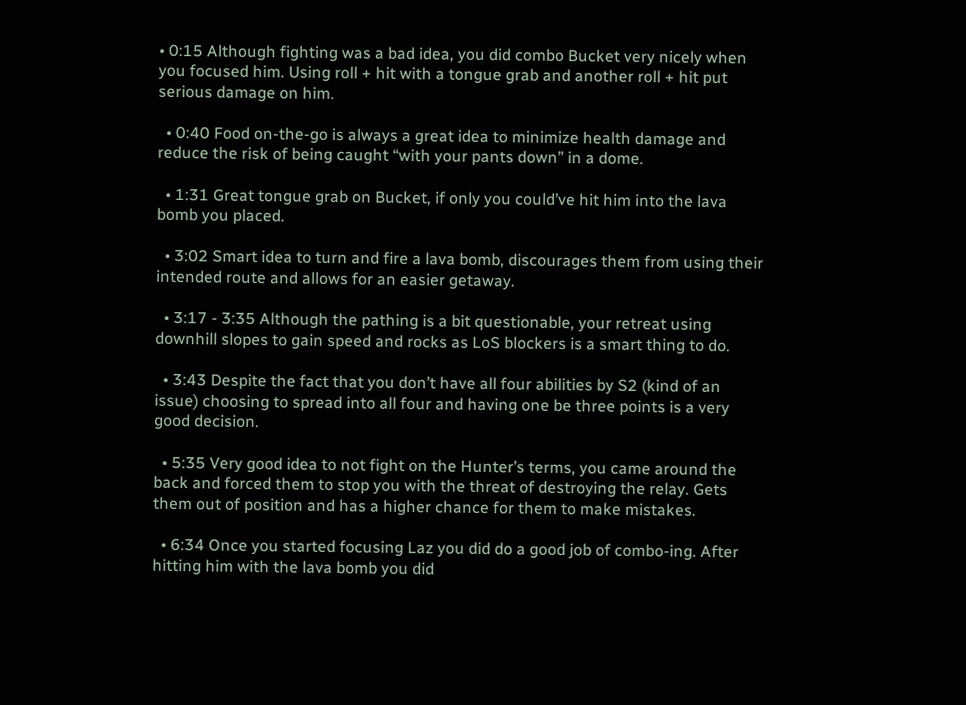• 0:15 Although fighting was a bad idea, you did combo Bucket very nicely when you focused him. Using roll + hit with a tongue grab and another roll + hit put serious damage on him.

  • 0:40 Food on-the-go is always a great idea to minimize health damage and reduce the risk of being caught “with your pants down” in a dome.

  • 1:31 Great tongue grab on Bucket, if only you could’ve hit him into the lava bomb you placed.

  • 3:02 Smart idea to turn and fire a lava bomb, discourages them from using their intended route and allows for an easier getaway.

  • 3:17 - 3:35 Although the pathing is a bit questionable, your retreat using downhill slopes to gain speed and rocks as LoS blockers is a smart thing to do.

  • 3:43 Despite the fact that you don’t have all four abilities by S2 (kind of an issue) choosing to spread into all four and having one be three points is a very good decision.

  • 5:35 Very good idea to not fight on the Hunter’s terms, you came around the back and forced them to stop you with the threat of destroying the relay. Gets them out of position and has a higher chance for them to make mistakes.

  • 6:34 Once you started focusing Laz you did do a good job of combo-ing. After hitting him with the lava bomb you did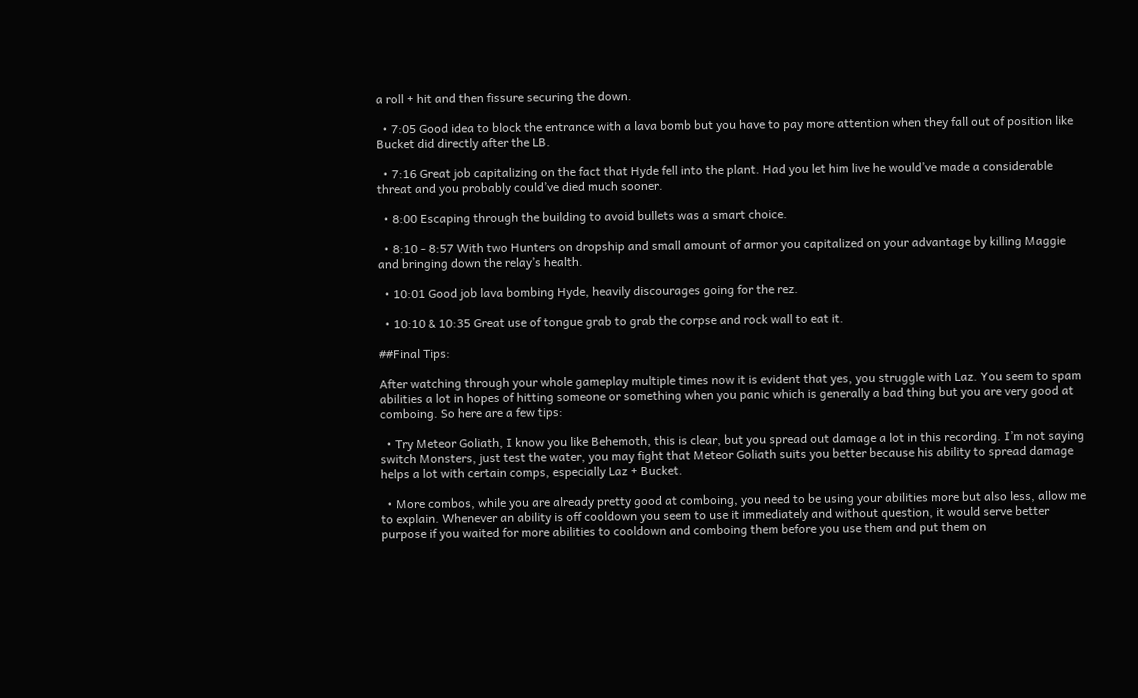a roll + hit and then fissure securing the down.

  • 7:05 Good idea to block the entrance with a lava bomb but you have to pay more attention when they fall out of position like Bucket did directly after the LB.

  • 7:16 Great job capitalizing on the fact that Hyde fell into the plant. Had you let him live he would’ve made a considerable threat and you probably could’ve died much sooner.

  • 8:00 Escaping through the building to avoid bullets was a smart choice.

  • 8:10 - 8:57 With two Hunters on dropship and small amount of armor you capitalized on your advantage by killing Maggie and bringing down the relay’s health.

  • 10:01 Good job lava bombing Hyde, heavily discourages going for the rez.

  • 10:10 & 10:35 Great use of tongue grab to grab the corpse and rock wall to eat it.

##Final Tips:

After watching through your whole gameplay multiple times now it is evident that yes, you struggle with Laz. You seem to spam abilities a lot in hopes of hitting someone or something when you panic which is generally a bad thing but you are very good at comboing. So here are a few tips:

  • Try Meteor Goliath, I know you like Behemoth, this is clear, but you spread out damage a lot in this recording. I’m not saying switch Monsters, just test the water, you may fight that Meteor Goliath suits you better because his ability to spread damage helps a lot with certain comps, especially Laz + Bucket.

  • More combos, while you are already pretty good at comboing, you need to be using your abilities more but also less, allow me to explain. Whenever an ability is off cooldown you seem to use it immediately and without question, it would serve better purpose if you waited for more abilities to cooldown and comboing them before you use them and put them on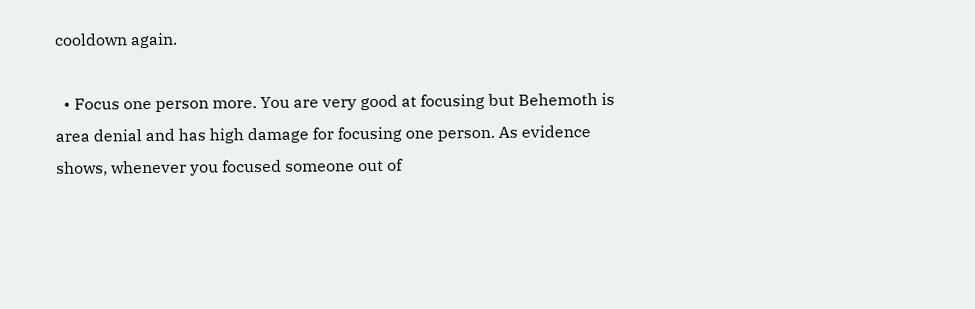cooldown again.

  • Focus one person more. You are very good at focusing but Behemoth is area denial and has high damage for focusing one person. As evidence shows, whenever you focused someone out of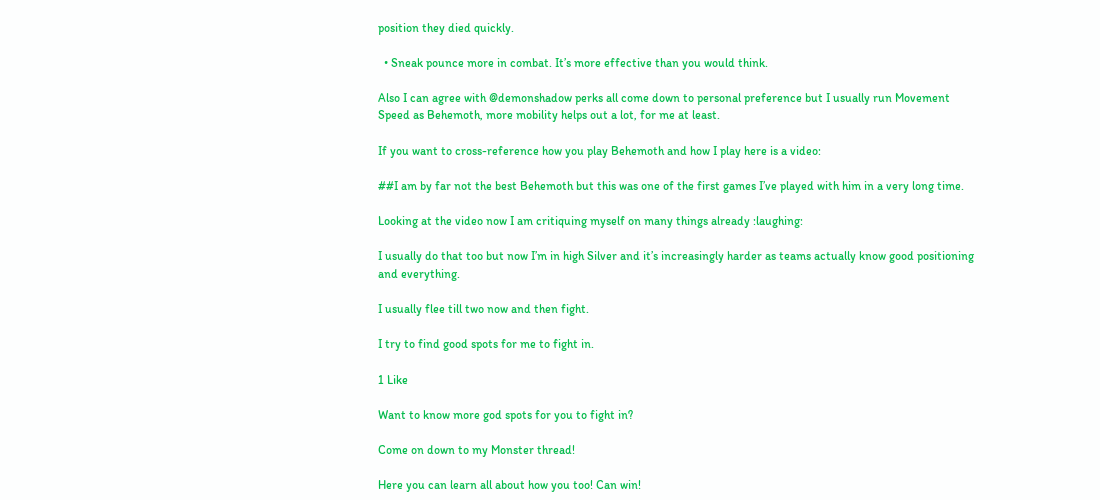position they died quickly.

  • Sneak pounce more in combat. It’s more effective than you would think.

Also I can agree with @demonshadow perks all come down to personal preference but I usually run Movement Speed as Behemoth, more mobility helps out a lot, for me at least.

If you want to cross-reference how you play Behemoth and how I play here is a video:

##I am by far not the best Behemoth but this was one of the first games I’ve played with him in a very long time.

Looking at the video now I am critiquing myself on many things already :laughing:

I usually do that too but now I’m in high Silver and it’s increasingly harder as teams actually know good positioning and everything.

I usually flee till two now and then fight.

I try to find good spots for me to fight in.

1 Like

Want to know more god spots for you to fight in?

Come on down to my Monster thread!

Here you can learn all about how you too! Can win!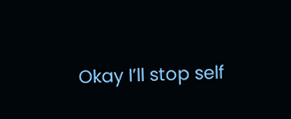Okay I’ll stop self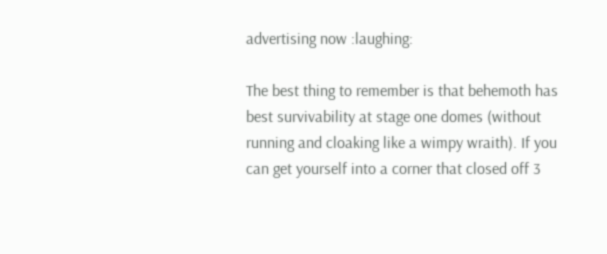advertising now :laughing:

The best thing to remember is that behemoth has best survivability at stage one domes (without running and cloaking like a wimpy wraith). If you can get yourself into a corner that closed off 3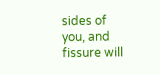sides of you, and fissure will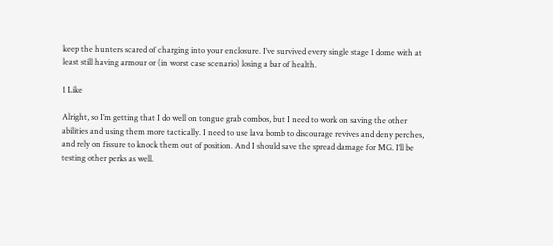keep the hunters scared of charging into your enclosure. I’ve survived every single stage 1 dome with at least still having armour or (in worst case scenario) losing a bar of health.

1 Like

Alright, so I’m getting that I do well on tongue grab combos, but I need to work on saving the other abilities and using them more tactically. I need to use lava bomb to discourage revives and deny perches, and rely on fissure to knock them out of position. And I should save the spread damage for MG. I’ll be testing other perks as well.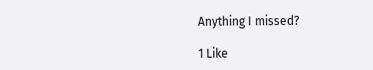Anything I missed?

1 Like